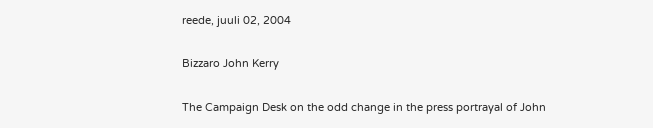reede, juuli 02, 2004

Bizzaro John Kerry

The Campaign Desk on the odd change in the press portrayal of John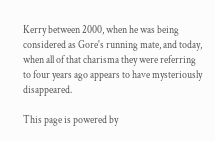Kerry between 2000, when he was being considered as Gore's running mate, and today, when all of that charisma they were referring to four years ago appears to have mysteriously disappeared.

This page is powered by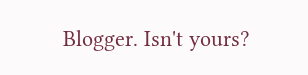Blogger. Isn't yours?